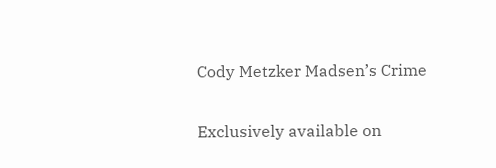Cody Metzker Madsen’s Crime

Exclusively available on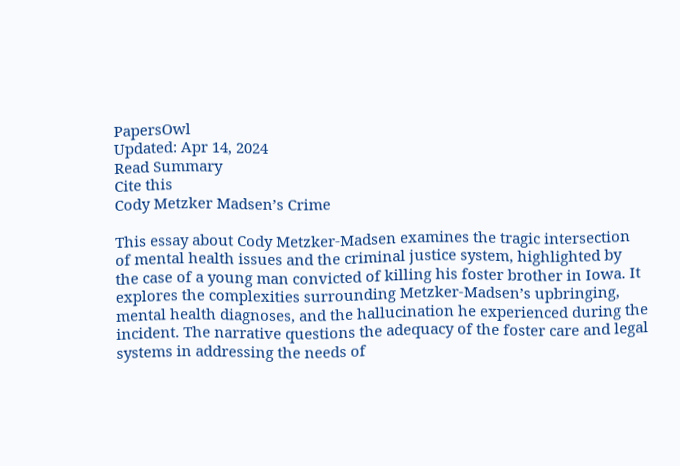PapersOwl
Updated: Apr 14, 2024
Read Summary
Cite this
Cody Metzker Madsen’s Crime

This essay about Cody Metzker-Madsen examines the tragic intersection of mental health issues and the criminal justice system, highlighted by the case of a young man convicted of killing his foster brother in Iowa. It explores the complexities surrounding Metzker-Madsen’s upbringing, mental health diagnoses, and the hallucination he experienced during the incident. The narrative questions the adequacy of the foster care and legal systems in addressing the needs of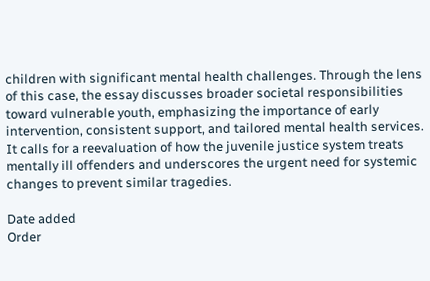children with significant mental health challenges. Through the lens of this case, the essay discusses broader societal responsibilities toward vulnerable youth, emphasizing the importance of early intervention, consistent support, and tailored mental health services. It calls for a reevaluation of how the juvenile justice system treats mentally ill offenders and underscores the urgent need for systemic changes to prevent similar tragedies.

Date added
Order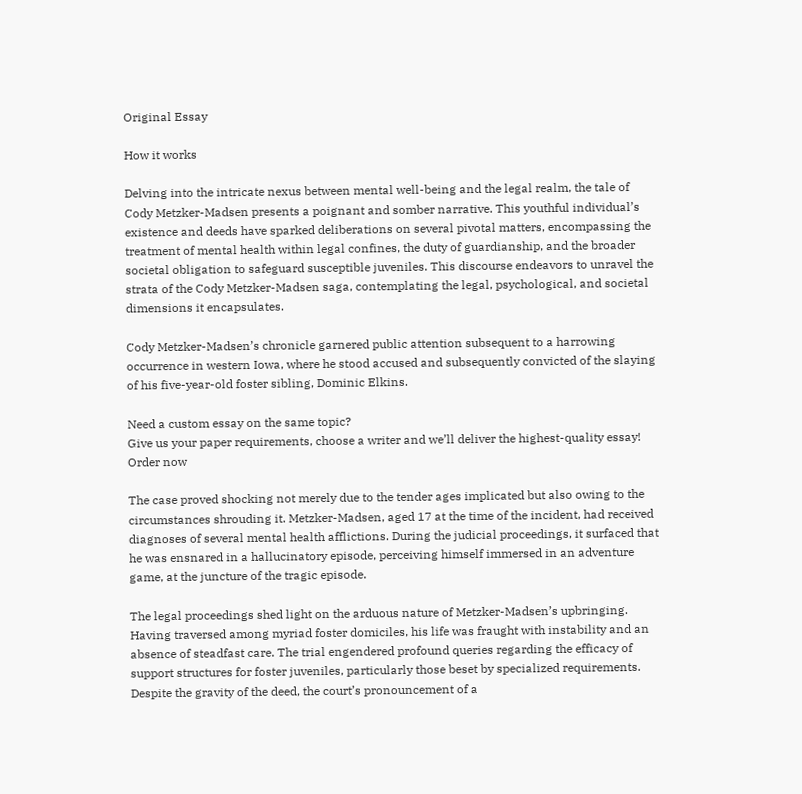Original Essay

How it works

Delving into the intricate nexus between mental well-being and the legal realm, the tale of Cody Metzker-Madsen presents a poignant and somber narrative. This youthful individual’s existence and deeds have sparked deliberations on several pivotal matters, encompassing the treatment of mental health within legal confines, the duty of guardianship, and the broader societal obligation to safeguard susceptible juveniles. This discourse endeavors to unravel the strata of the Cody Metzker-Madsen saga, contemplating the legal, psychological, and societal dimensions it encapsulates.

Cody Metzker-Madsen’s chronicle garnered public attention subsequent to a harrowing occurrence in western Iowa, where he stood accused and subsequently convicted of the slaying of his five-year-old foster sibling, Dominic Elkins.

Need a custom essay on the same topic?
Give us your paper requirements, choose a writer and we’ll deliver the highest-quality essay!
Order now

The case proved shocking not merely due to the tender ages implicated but also owing to the circumstances shrouding it. Metzker-Madsen, aged 17 at the time of the incident, had received diagnoses of several mental health afflictions. During the judicial proceedings, it surfaced that he was ensnared in a hallucinatory episode, perceiving himself immersed in an adventure game, at the juncture of the tragic episode.

The legal proceedings shed light on the arduous nature of Metzker-Madsen’s upbringing. Having traversed among myriad foster domiciles, his life was fraught with instability and an absence of steadfast care. The trial engendered profound queries regarding the efficacy of support structures for foster juveniles, particularly those beset by specialized requirements. Despite the gravity of the deed, the court’s pronouncement of a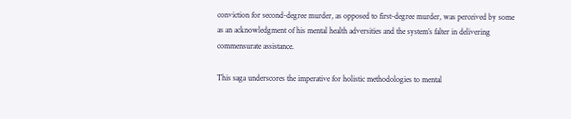conviction for second-degree murder, as opposed to first-degree murder, was perceived by some as an acknowledgment of his mental health adversities and the system’s falter in delivering commensurate assistance.

This saga underscores the imperative for holistic methodologies to mental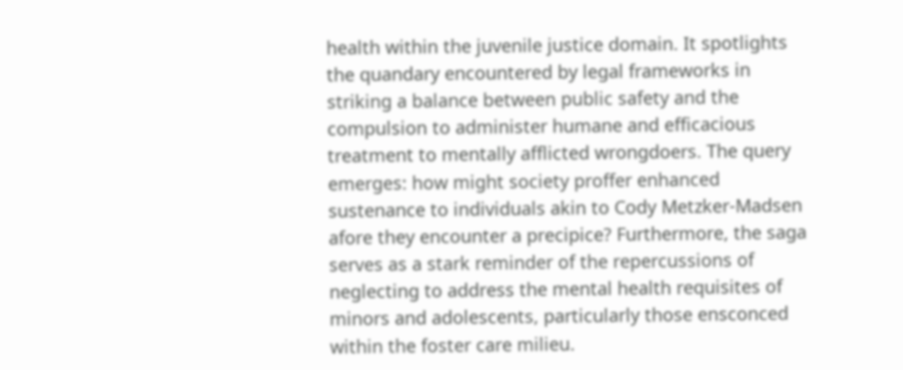health within the juvenile justice domain. It spotlights the quandary encountered by legal frameworks in striking a balance between public safety and the compulsion to administer humane and efficacious treatment to mentally afflicted wrongdoers. The query emerges: how might society proffer enhanced sustenance to individuals akin to Cody Metzker-Madsen afore they encounter a precipice? Furthermore, the saga serves as a stark reminder of the repercussions of neglecting to address the mental health requisites of minors and adolescents, particularly those ensconced within the foster care milieu.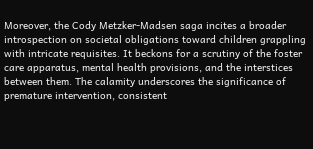Moreover, the Cody Metzker-Madsen saga incites a broader introspection on societal obligations toward children grappling with intricate requisites. It beckons for a scrutiny of the foster care apparatus, mental health provisions, and the interstices between them. The calamity underscores the significance of premature intervention, consistent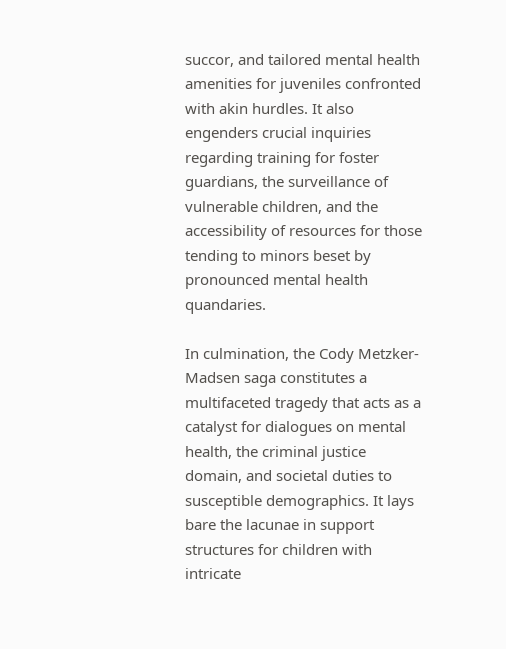succor, and tailored mental health amenities for juveniles confronted with akin hurdles. It also engenders crucial inquiries regarding training for foster guardians, the surveillance of vulnerable children, and the accessibility of resources for those tending to minors beset by pronounced mental health quandaries.

In culmination, the Cody Metzker-Madsen saga constitutes a multifaceted tragedy that acts as a catalyst for dialogues on mental health, the criminal justice domain, and societal duties to susceptible demographics. It lays bare the lacunae in support structures for children with intricate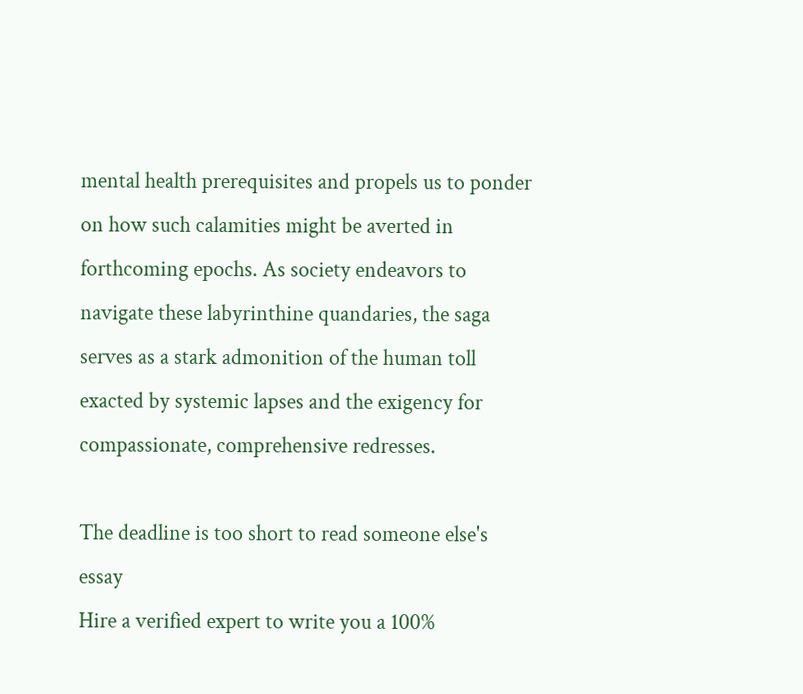mental health prerequisites and propels us to ponder on how such calamities might be averted in forthcoming epochs. As society endeavors to navigate these labyrinthine quandaries, the saga serves as a stark admonition of the human toll exacted by systemic lapses and the exigency for compassionate, comprehensive redresses.

The deadline is too short to read someone else's essay
Hire a verified expert to write you a 100%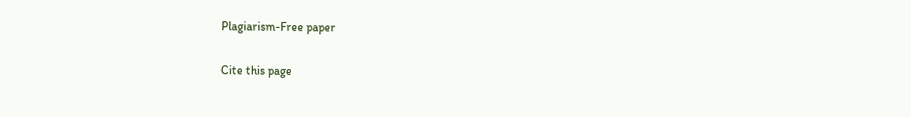Plagiarism-Free paper

Cite this page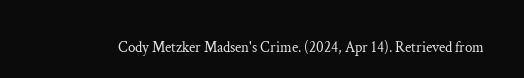Cody Metzker Madsen's Crime. (2024, Apr 14). Retrieved from